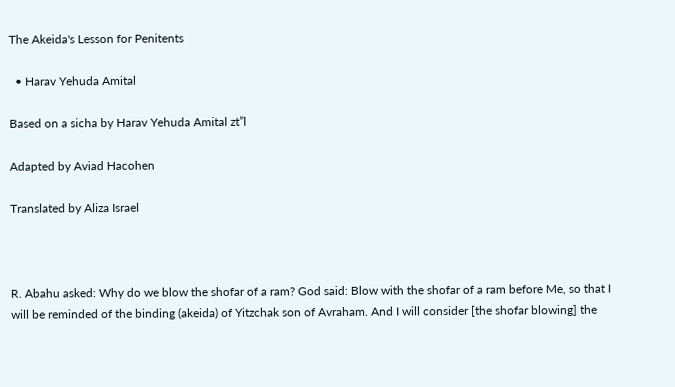The Akeida's Lesson for Penitents

  • Harav Yehuda Amital

Based on a sicha by Harav Yehuda Amital zt”l

Adapted by Aviad Hacohen

Translated by Aliza Israel



R. Abahu asked: Why do we blow the shofar of a ram? God said: Blow with the shofar of a ram before Me, so that I will be reminded of the binding (akeida) of Yitzchak son of Avraham. And I will consider [the shofar blowing] the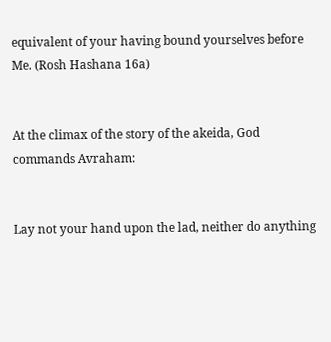equivalent of your having bound yourselves before Me. (Rosh Hashana 16a)


At the climax of the story of the akeida, God commands Avraham:


Lay not your hand upon the lad, neither do anything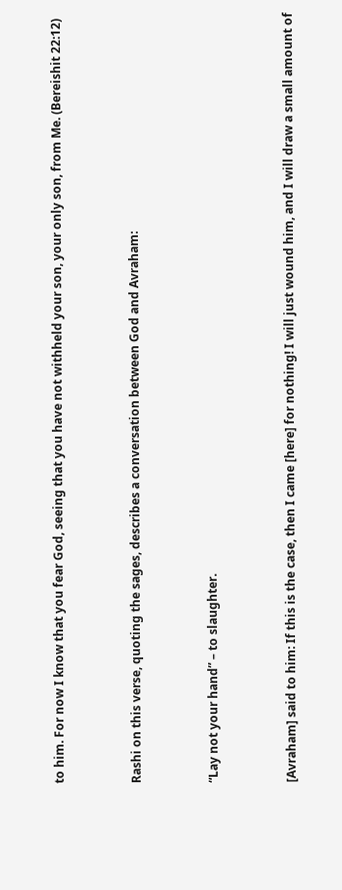to him. For now I know that you fear God, seeing that you have not withheld your son, your only son, from Me. (Bereishit 22:12)


Rashi on this verse, quoting the sages, describes a conversation between God and Avraham:


“Lay not your hand” – to slaughter.


[Avraham] said to him: If this is the case, then I came [here] for nothing! I will just wound him, and I will draw a small amount of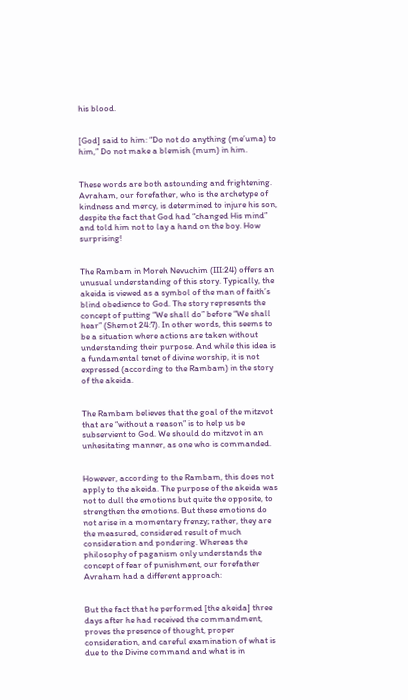his blood.


[God] said to him: “Do not do anything (me’uma) to him,” Do not make a blemish (mum) in him.


These words are both astounding and frightening. Avraham, our forefather, who is the archetype of kindness and mercy, is determined to injure his son, despite the fact that God had “changed His mind” and told him not to lay a hand on the boy. How surprising!


The Rambam in Moreh Nevuchim (III:24) offers an unusual understanding of this story. Typically, the akeida is viewed as a symbol of the man of faith’s blind obedience to God. The story represents the concept of putting “We shall do” before “We shall hear” (Shemot 24:7). In other words, this seems to be a situation where actions are taken without understanding their purpose. And while this idea is a fundamental tenet of divine worship, it is not expressed (according to the Rambam) in the story of the akeida.


The Rambam believes that the goal of the mitzvot that are “without a reason” is to help us be subservient to God. We should do mitzvot in an unhesitating manner, as one who is commanded.


However, according to the Rambam, this does not apply to the akeida. The purpose of the akeida was not to dull the emotions but quite the opposite, to strengthen the emotions. But these emotions do not arise in a momentary frenzy; rather, they are the measured, considered result of much consideration and pondering. Whereas the philosophy of paganism only understands the concept of fear of punishment, our forefather Avraham had a different approach:


But the fact that he performed [the akeida] three days after he had received the commandment, proves the presence of thought, proper consideration, and careful examination of what is due to the Divine command and what is in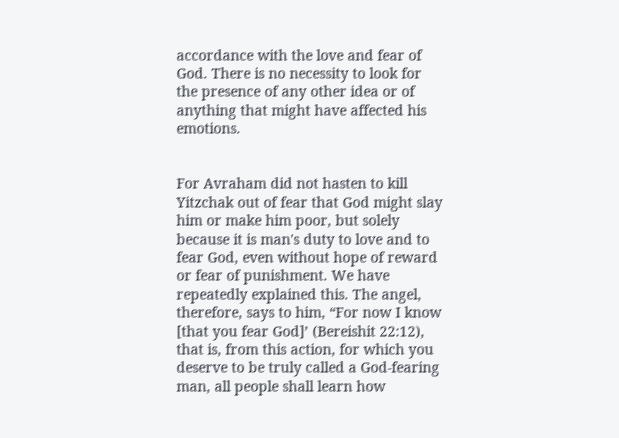accordance with the love and fear of God. There is no necessity to look for the presence of any other idea or of anything that might have affected his emotions.


For Avraham did not hasten to kill Yitzchak out of fear that God might slay him or make him poor, but solely because it is man's duty to love and to fear God, even without hope of reward or fear of punishment. We have repeatedly explained this. The angel, therefore, says to him, “For now I know [that you fear God]’ (Bereishit 22:12), that is, from this action, for which you deserve to be truly called a God-fearing man, all people shall learn how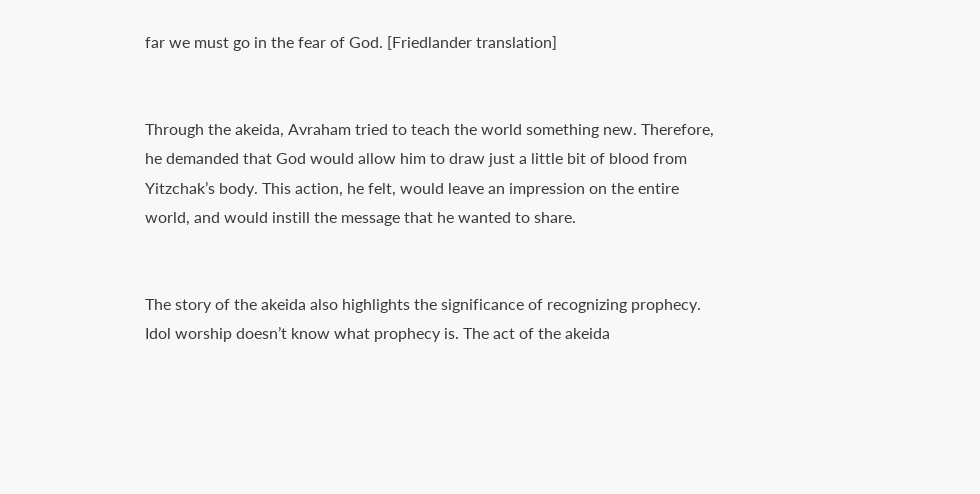far we must go in the fear of God. [Friedlander translation]


Through the akeida, Avraham tried to teach the world something new. Therefore, he demanded that God would allow him to draw just a little bit of blood from Yitzchak’s body. This action, he felt, would leave an impression on the entire world, and would instill the message that he wanted to share.


The story of the akeida also highlights the significance of recognizing prophecy. Idol worship doesn’t know what prophecy is. The act of the akeida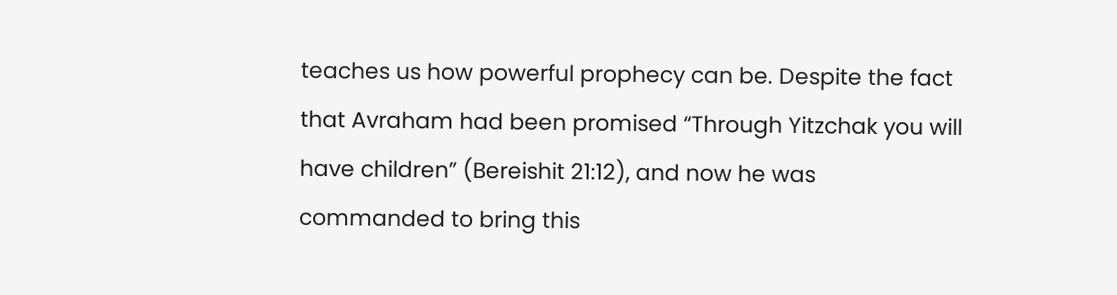teaches us how powerful prophecy can be. Despite the fact that Avraham had been promised “Through Yitzchak you will have children” (Bereishit 21:12), and now he was commanded to bring this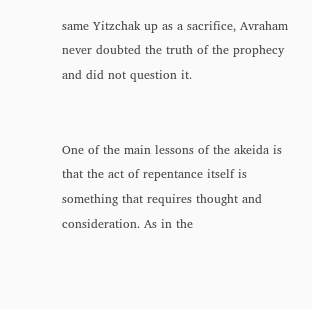same Yitzchak up as a sacrifice, Avraham never doubted the truth of the prophecy and did not question it.


One of the main lessons of the akeida is that the act of repentance itself is something that requires thought and consideration. As in the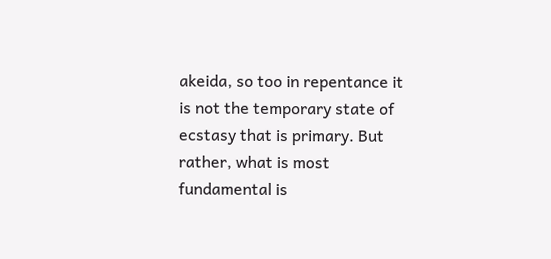akeida, so too in repentance it is not the temporary state of ecstasy that is primary. But rather, what is most fundamental is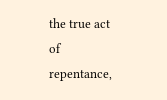the true act of repentance,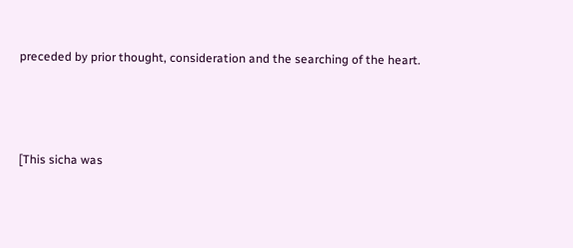preceded by prior thought, consideration and the searching of the heart.



[This sicha was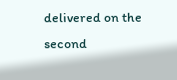delivered on the second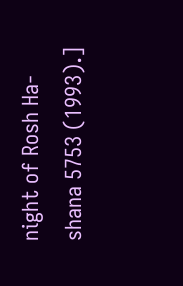night of Rosh Ha-shana 5753 (1993).]